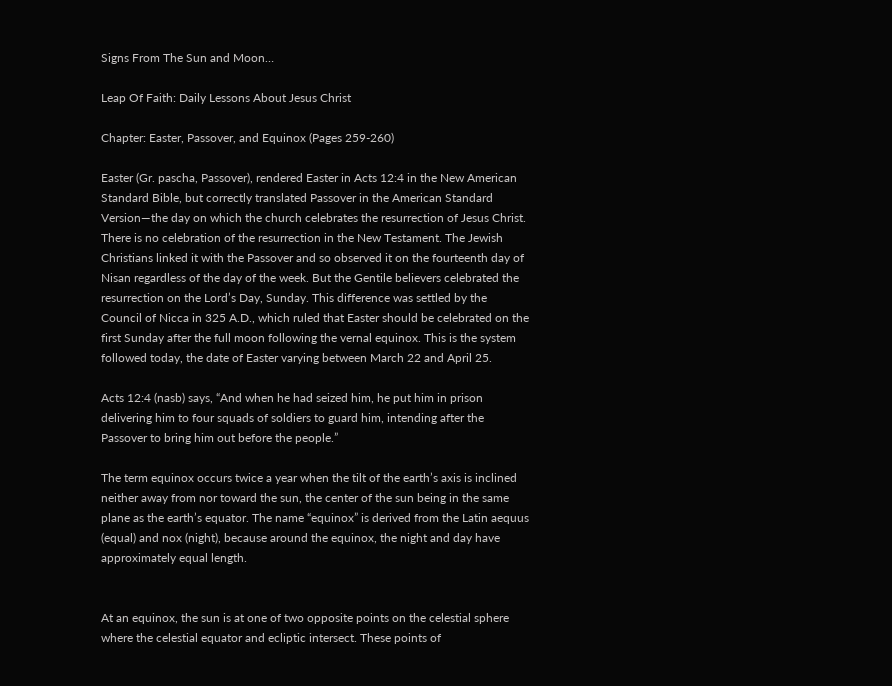Signs From The Sun and Moon…

Leap Of Faith: Daily Lessons About Jesus Christ

Chapter: Easter, Passover, and Equinox (Pages 259-260)

Easter (Gr. pascha, Passover), rendered Easter in Acts 12:4 in the New American Standard Bible, but correctly translated Passover in the American Standard Version—the day on which the church celebrates the resurrection of Jesus Christ. There is no celebration of the resurrection in the New Testament. The Jewish Christians linked it with the Passover and so observed it on the fourteenth day of Nisan regardless of the day of the week. But the Gentile believers celebrated the resurrection on the Lord’s Day, Sunday. This difference was settled by the Council of Nicca in 325 A.D., which ruled that Easter should be celebrated on the first Sunday after the full moon following the vernal equinox. This is the system followed today, the date of Easter varying between March 22 and April 25.

Acts 12:4 (nasb) says, “And when he had seized him, he put him in prison delivering him to four squads of soldiers to guard him, intending after the Passover to bring him out before the people.”

The term equinox occurs twice a year when the tilt of the earth’s axis is inclined neither away from nor toward the sun, the center of the sun being in the same plane as the earth’s equator. The name “equinox” is derived from the Latin aequus (equal) and nox (night), because around the equinox, the night and day have approximately equal length.


At an equinox, the sun is at one of two opposite points on the celestial sphere where the celestial equator and ecliptic intersect. These points of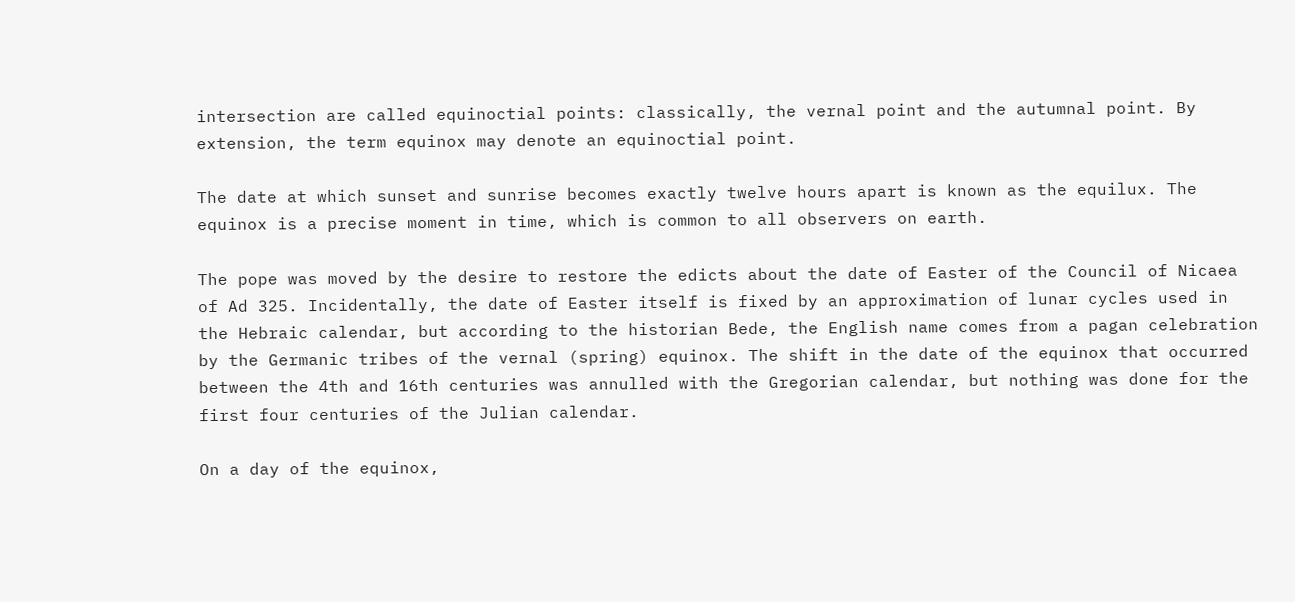intersection are called equinoctial points: classically, the vernal point and the autumnal point. By extension, the term equinox may denote an equinoctial point.

The date at which sunset and sunrise becomes exactly twelve hours apart is known as the equilux. The equinox is a precise moment in time, which is common to all observers on earth.

The pope was moved by the desire to restore the edicts about the date of Easter of the Council of Nicaea of Ad 325. Incidentally, the date of Easter itself is fixed by an approximation of lunar cycles used in the Hebraic calendar, but according to the historian Bede, the English name comes from a pagan celebration by the Germanic tribes of the vernal (spring) equinox. The shift in the date of the equinox that occurred between the 4th and 16th centuries was annulled with the Gregorian calendar, but nothing was done for the first four centuries of the Julian calendar.

On a day of the equinox,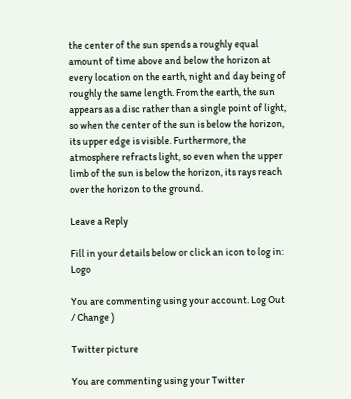the center of the sun spends a roughly equal amount of time above and below the horizon at every location on the earth, night and day being of roughly the same length. From the earth, the sun appears as a disc rather than a single point of light, so when the center of the sun is below the horizon, its upper edge is visible. Furthermore, the atmosphere refracts light, so even when the upper limb of the sun is below the horizon, its rays reach over the horizon to the ground.

Leave a Reply

Fill in your details below or click an icon to log in: Logo

You are commenting using your account. Log Out / Change )

Twitter picture

You are commenting using your Twitter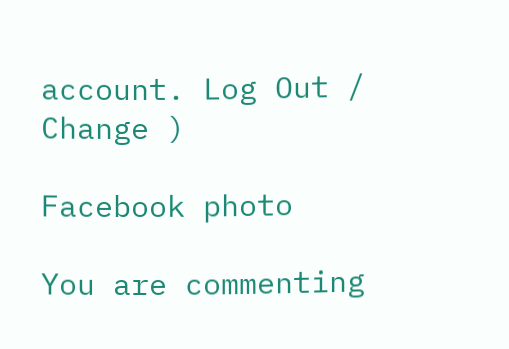account. Log Out / Change )

Facebook photo

You are commenting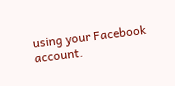using your Facebook account.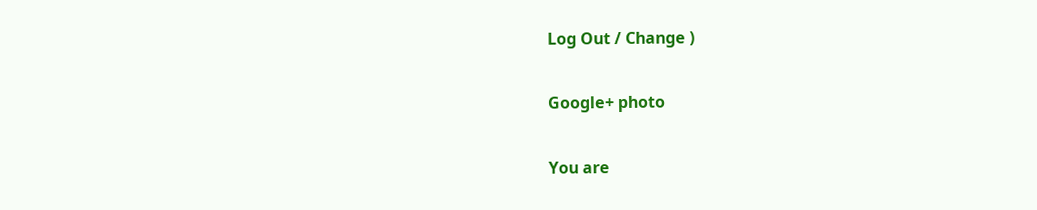Log Out / Change )

Google+ photo

You are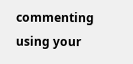commenting using your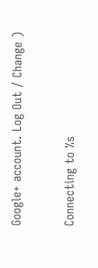Google+ account. Log Out / Change )

Connecting to %s